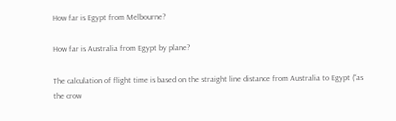How far is Egypt from Melbourne?

How far is Australia from Egypt by plane?

The calculation of flight time is based on the straight line distance from Australia to Egypt (“as the crow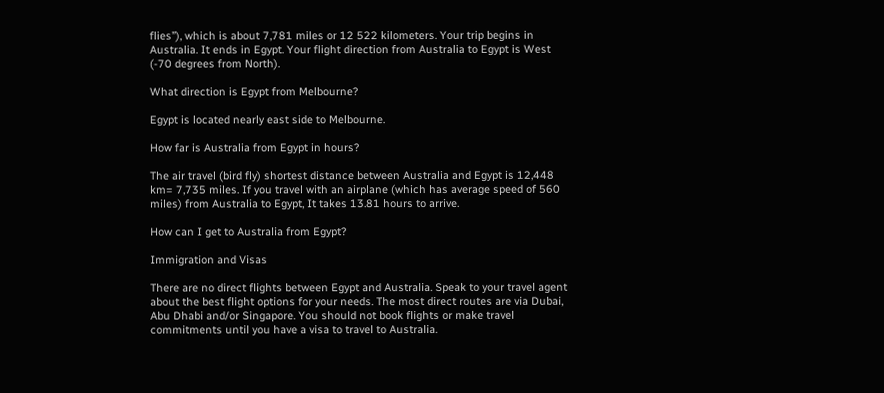flies”), which is about 7,781 miles or 12 522 kilometers. Your trip begins in Australia. It ends in Egypt. Your flight direction from Australia to Egypt is West (-70 degrees from North).

What direction is Egypt from Melbourne?

Egypt is located nearly east side to Melbourne.

How far is Australia from Egypt in hours?

The air travel (bird fly) shortest distance between Australia and Egypt is 12,448 km= 7,735 miles. If you travel with an airplane (which has average speed of 560 miles) from Australia to Egypt, It takes 13.81 hours to arrive.

How can I get to Australia from Egypt?

Immigration and Visas

There are no direct flights between Egypt and Australia. Speak to your travel agent about the best flight options for your needs. The most direct routes are via Dubai, Abu Dhabi and/or Singapore. You should not book flights or make travel commitments until you have a visa to travel to Australia.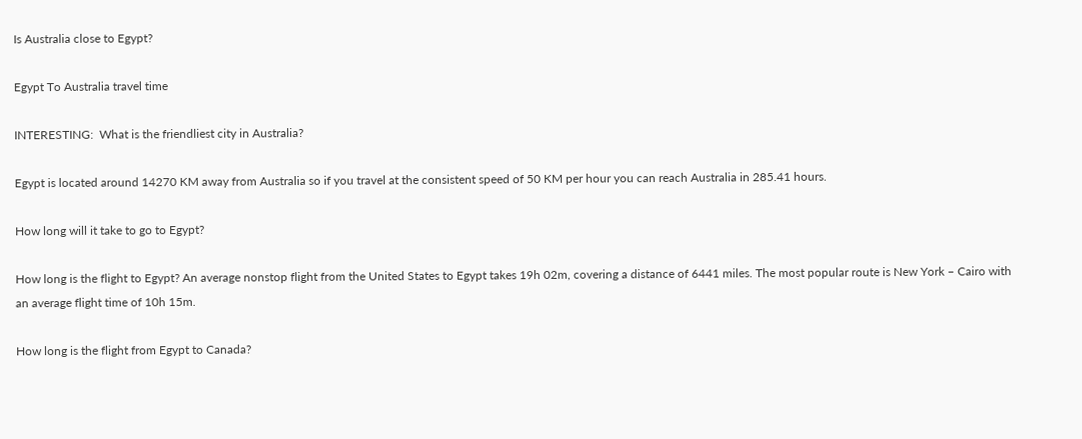Is Australia close to Egypt?

Egypt To Australia travel time

INTERESTING:  What is the friendliest city in Australia?

Egypt is located around 14270 KM away from Australia so if you travel at the consistent speed of 50 KM per hour you can reach Australia in 285.41 hours.

How long will it take to go to Egypt?

How long is the flight to Egypt? An average nonstop flight from the United States to Egypt takes 19h 02m, covering a distance of 6441 miles. The most popular route is New York – Cairo with an average flight time of 10h 15m.

How long is the flight from Egypt to Canada?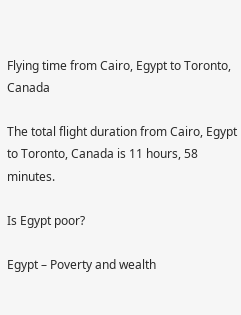Flying time from Cairo, Egypt to Toronto, Canada

The total flight duration from Cairo, Egypt to Toronto, Canada is 11 hours, 58 minutes.

Is Egypt poor?

Egypt – Poverty and wealth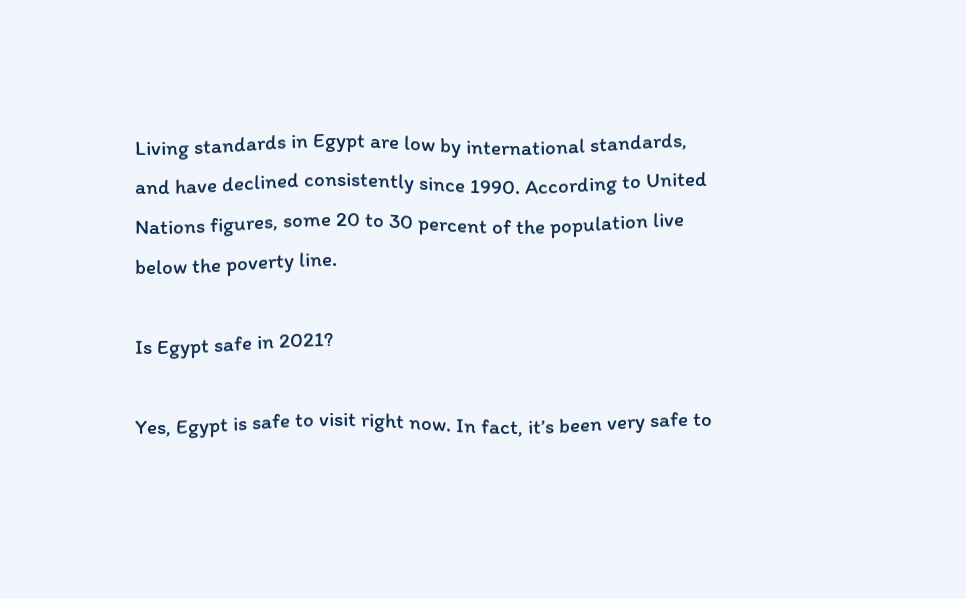Living standards in Egypt are low by international standards, and have declined consistently since 1990. According to United Nations figures, some 20 to 30 percent of the population live below the poverty line.

Is Egypt safe in 2021?

Yes, Egypt is safe to visit right now. In fact, it’s been very safe to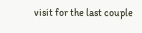visit for the last couple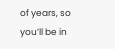of years, so you’ll be in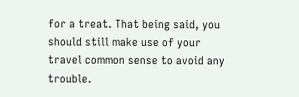for a treat. That being said, you should still make use of your travel common sense to avoid any trouble.